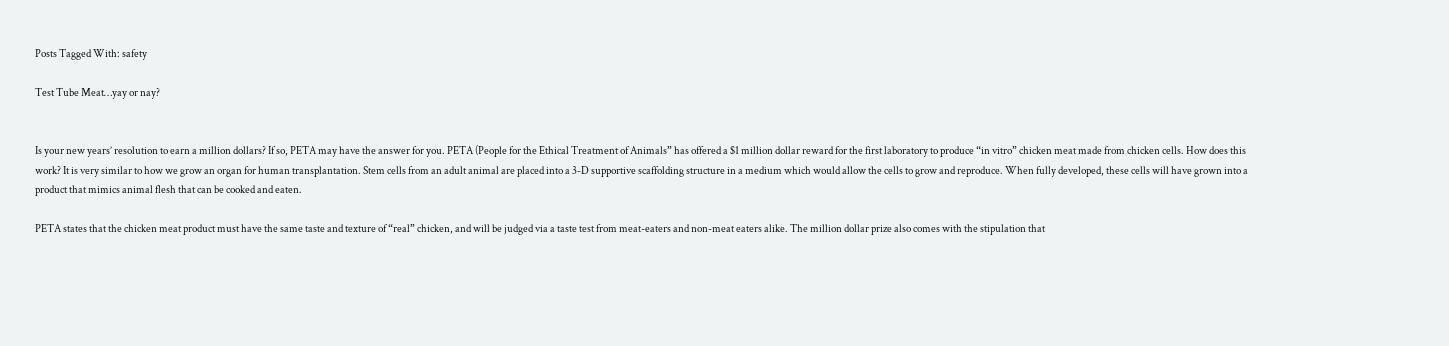Posts Tagged With: safety

Test Tube Meat…yay or nay?


Is your new years’ resolution to earn a million dollars? If so, PETA may have the answer for you. PETA (People for the Ethical Treatment of Animals” has offered a $1 million dollar reward for the first laboratory to produce “in vitro” chicken meat made from chicken cells. How does this work? It is very similar to how we grow an organ for human transplantation. Stem cells from an adult animal are placed into a 3-D supportive scaffolding structure in a medium which would allow the cells to grow and reproduce. When fully developed, these cells will have grown into a product that mimics animal flesh that can be cooked and eaten.

PETA states that the chicken meat product must have the same taste and texture of “real” chicken, and will be judged via a taste test from meat-eaters and non-meat eaters alike. The million dollar prize also comes with the stipulation that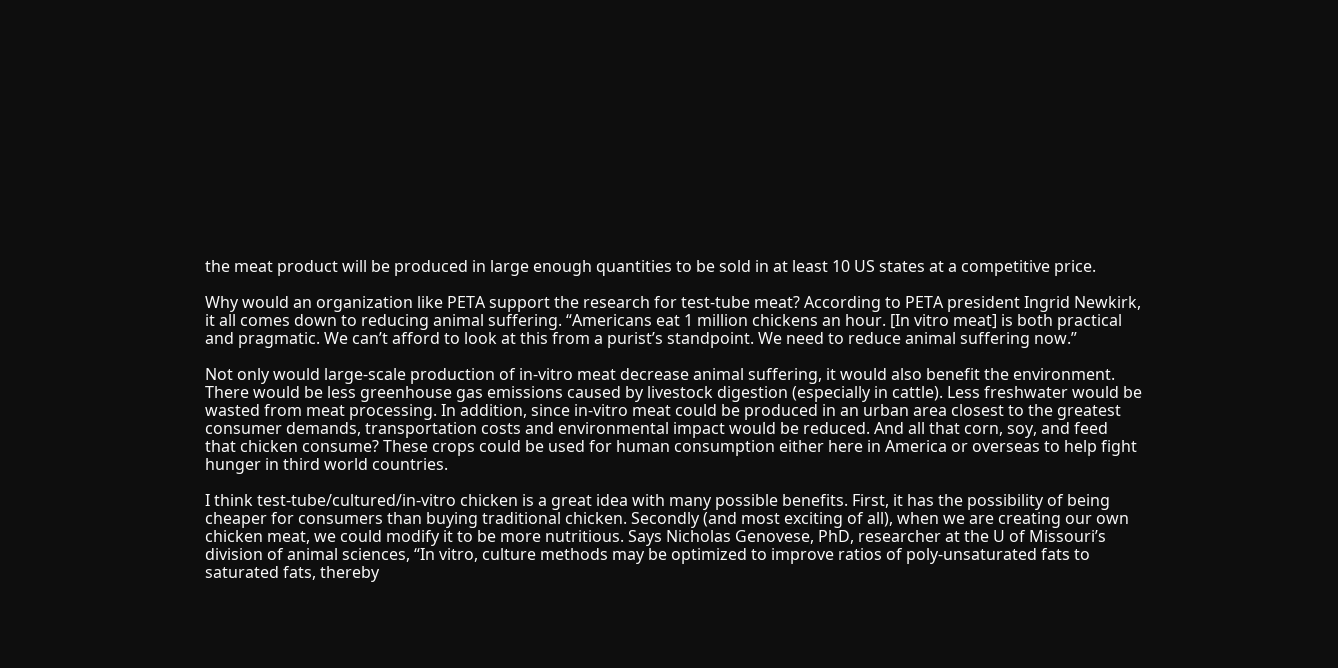the meat product will be produced in large enough quantities to be sold in at least 10 US states at a competitive price.

Why would an organization like PETA support the research for test-tube meat? According to PETA president Ingrid Newkirk, it all comes down to reducing animal suffering. “Americans eat 1 million chickens an hour. [In vitro meat] is both practical and pragmatic. We can’t afford to look at this from a purist’s standpoint. We need to reduce animal suffering now.”

Not only would large-scale production of in-vitro meat decrease animal suffering, it would also benefit the environment. There would be less greenhouse gas emissions caused by livestock digestion (especially in cattle). Less freshwater would be wasted from meat processing. In addition, since in-vitro meat could be produced in an urban area closest to the greatest consumer demands, transportation costs and environmental impact would be reduced. And all that corn, soy, and feed that chicken consume? These crops could be used for human consumption either here in America or overseas to help fight hunger in third world countries.

I think test-tube/cultured/in-vitro chicken is a great idea with many possible benefits. First, it has the possibility of being cheaper for consumers than buying traditional chicken. Secondly (and most exciting of all), when we are creating our own chicken meat, we could modify it to be more nutritious. Says Nicholas Genovese, PhD, researcher at the U of Missouri’s division of animal sciences, “In vitro, culture methods may be optimized to improve ratios of poly-unsaturated fats to saturated fats, thereby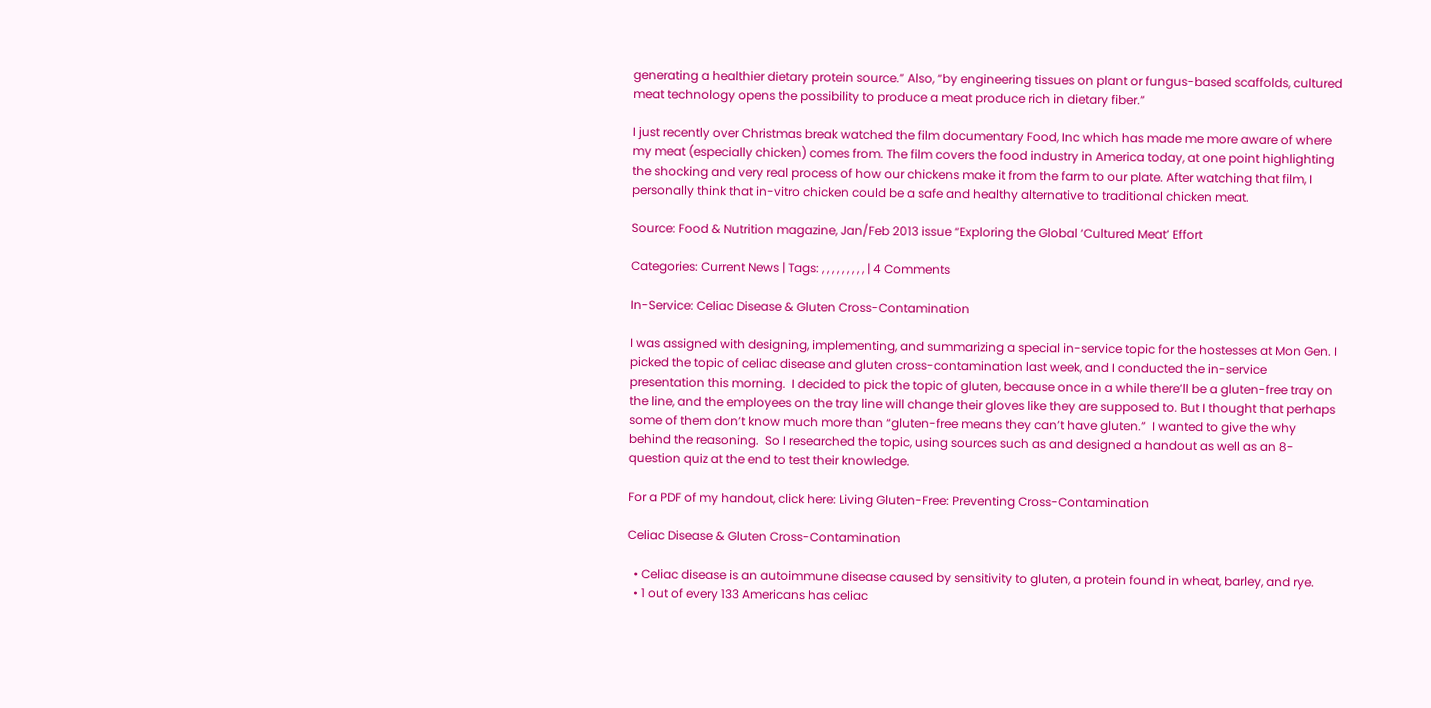generating a healthier dietary protein source.” Also, “by engineering tissues on plant or fungus-based scaffolds, cultured meat technology opens the possibility to produce a meat produce rich in dietary fiber.”

I just recently over Christmas break watched the film documentary Food, Inc which has made me more aware of where my meat (especially chicken) comes from. The film covers the food industry in America today, at one point highlighting the shocking and very real process of how our chickens make it from the farm to our plate. After watching that film, I personally think that in-vitro chicken could be a safe and healthy alternative to traditional chicken meat.

Source: Food & Nutrition magazine, Jan/Feb 2013 issue “Exploring the Global ‘Cultured Meat’ Effort

Categories: Current News | Tags: , , , , , , , , , | 4 Comments

In-Service: Celiac Disease & Gluten Cross-Contamination

I was assigned with designing, implementing, and summarizing a special in-service topic for the hostesses at Mon Gen. I picked the topic of celiac disease and gluten cross-contamination last week, and I conducted the in-service presentation this morning.  I decided to pick the topic of gluten, because once in a while there’ll be a gluten-free tray on the line, and the employees on the tray line will change their gloves like they are supposed to. But I thought that perhaps some of them don’t know much more than “gluten-free means they can’t have gluten.”  I wanted to give the why behind the reasoning.  So I researched the topic, using sources such as and designed a handout as well as an 8-question quiz at the end to test their knowledge.

For a PDF of my handout, click here: Living Gluten-Free: Preventing Cross-Contamination

Celiac Disease & Gluten Cross-Contamination

  • Celiac disease is an autoimmune disease caused by sensitivity to gluten, a protein found in wheat, barley, and rye.
  • 1 out of every 133 Americans has celiac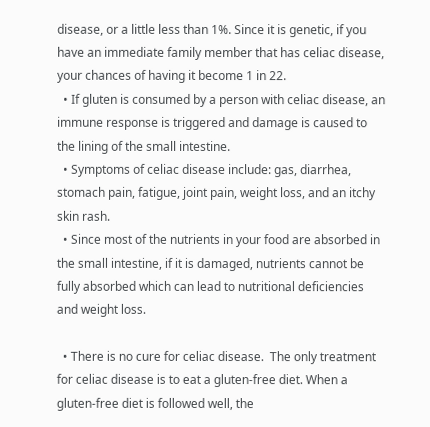disease, or a little less than 1%. Since it is genetic, if you have an immediate family member that has celiac disease, your chances of having it become 1 in 22.
  • If gluten is consumed by a person with celiac disease, an immune response is triggered and damage is caused to the lining of the small intestine.
  • Symptoms of celiac disease include: gas, diarrhea, stomach pain, fatigue, joint pain, weight loss, and an itchy skin rash.
  • Since most of the nutrients in your food are absorbed in the small intestine, if it is damaged, nutrients cannot be fully absorbed which can lead to nutritional deficiencies and weight loss.

  • There is no cure for celiac disease.  The only treatment for celiac disease is to eat a gluten-free diet. When a gluten-free diet is followed well, the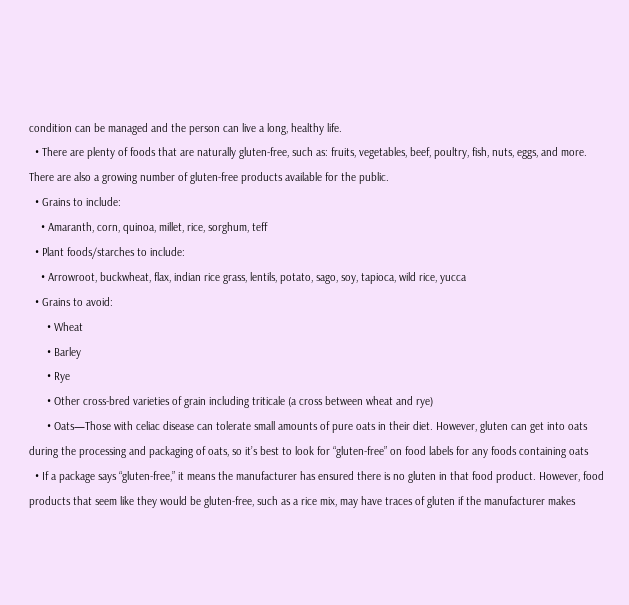condition can be managed and the person can live a long, healthy life.
  • There are plenty of foods that are naturally gluten-free, such as: fruits, vegetables, beef, poultry, fish, nuts, eggs, and more.  There are also a growing number of gluten-free products available for the public.
  • Grains to include:
    • Amaranth, corn, quinoa, millet, rice, sorghum, teff
  • Plant foods/starches to include:
    • Arrowroot, buckwheat, flax, indian rice grass, lentils, potato, sago, soy, tapioca, wild rice, yucca
  • Grains to avoid:
      • Wheat
      • Barley
      • Rye
      • Other cross-bred varieties of grain including triticale (a cross between wheat and rye)
      • Oats—Those with celiac disease can tolerate small amounts of pure oats in their diet. However, gluten can get into oats during the processing and packaging of oats, so it’s best to look for “gluten-free” on food labels for any foods containing oats
  • If a package says “gluten-free,” it means the manufacturer has ensured there is no gluten in that food product. However, food products that seem like they would be gluten-free, such as a rice mix, may have traces of gluten if the manufacturer makes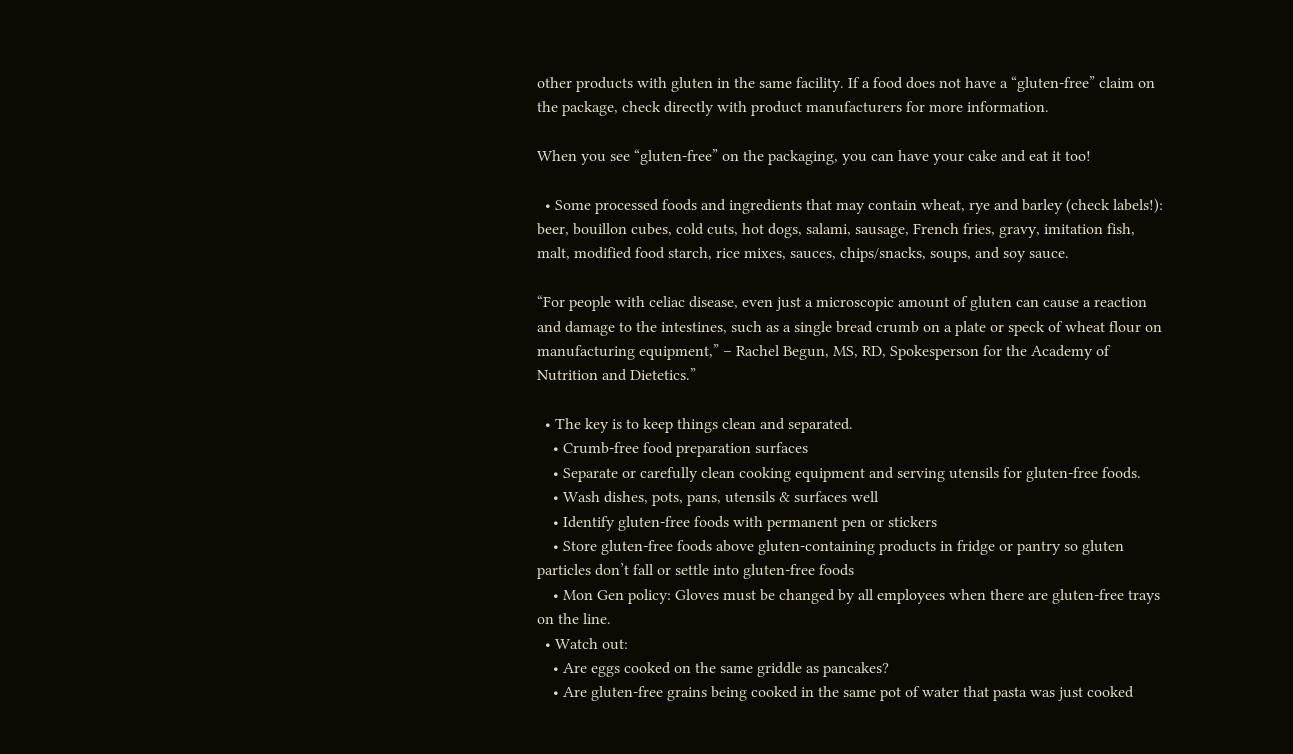other products with gluten in the same facility. If a food does not have a “gluten-free” claim on the package, check directly with product manufacturers for more information.

When you see “gluten-free” on the packaging, you can have your cake and eat it too!

  • Some processed foods and ingredients that may contain wheat, rye and barley (check labels!):  beer, bouillon cubes, cold cuts, hot dogs, salami, sausage, French fries, gravy, imitation fish, malt, modified food starch, rice mixes, sauces, chips/snacks, soups, and soy sauce.

“For people with celiac disease, even just a microscopic amount of gluten can cause a reaction and damage to the intestines, such as a single bread crumb on a plate or speck of wheat flour on manufacturing equipment,” – Rachel Begun, MS, RD, Spokesperson for the Academy of Nutrition and Dietetics.”

  • The key is to keep things clean and separated.
    • Crumb-free food preparation surfaces
    • Separate or carefully clean cooking equipment and serving utensils for gluten-free foods.
    • Wash dishes, pots, pans, utensils & surfaces well
    • Identify gluten-free foods with permanent pen or stickers
    • Store gluten-free foods above gluten-containing products in fridge or pantry so gluten particles don’t fall or settle into gluten-free foods
    • Mon Gen policy: Gloves must be changed by all employees when there are gluten-free trays on the line.
  • Watch out:
    • Are eggs cooked on the same griddle as pancakes?
    • Are gluten-free grains being cooked in the same pot of water that pasta was just cooked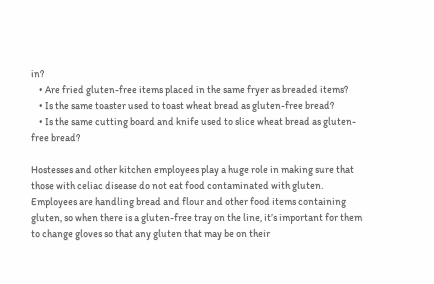in?
    • Are fried gluten-free items placed in the same fryer as breaded items?
    • Is the same toaster used to toast wheat bread as gluten-free bread?
    • Is the same cutting board and knife used to slice wheat bread as gluten-free bread?

Hostesses and other kitchen employees play a huge role in making sure that those with celiac disease do not eat food contaminated with gluten.  Employees are handling bread and flour and other food items containing gluten, so when there is a gluten-free tray on the line, it’s important for them to change gloves so that any gluten that may be on their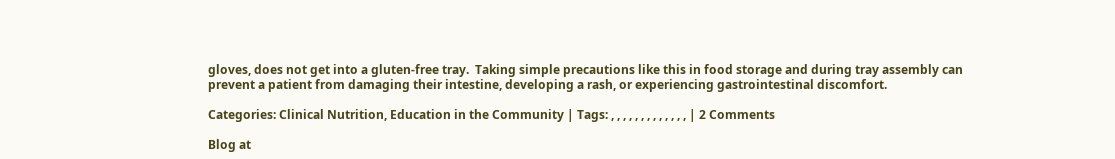gloves, does not get into a gluten-free tray.  Taking simple precautions like this in food storage and during tray assembly can prevent a patient from damaging their intestine, developing a rash, or experiencing gastrointestinal discomfort.

Categories: Clinical Nutrition, Education in the Community | Tags: , , , , , , , , , , , , , | 2 Comments

Blog at